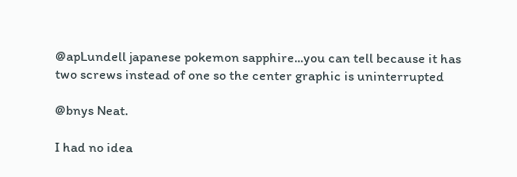@apLundell japanese pokemon sapphire...you can tell because it has two screws instead of one so the center graphic is uninterrupted

@bnys Neat.

I had no idea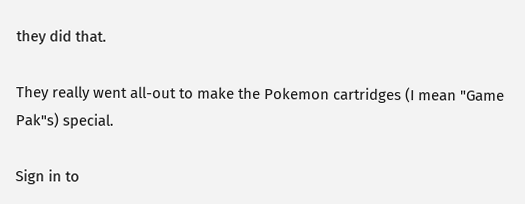they did that.

They really went all-out to make the Pokemon cartridges (I mean "Game Pak"s) special.

Sign in to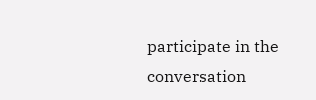participate in the conversation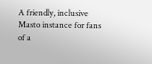A friendly, inclusive Masto instance for fans of a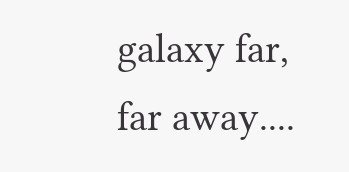galaxy far, far away....